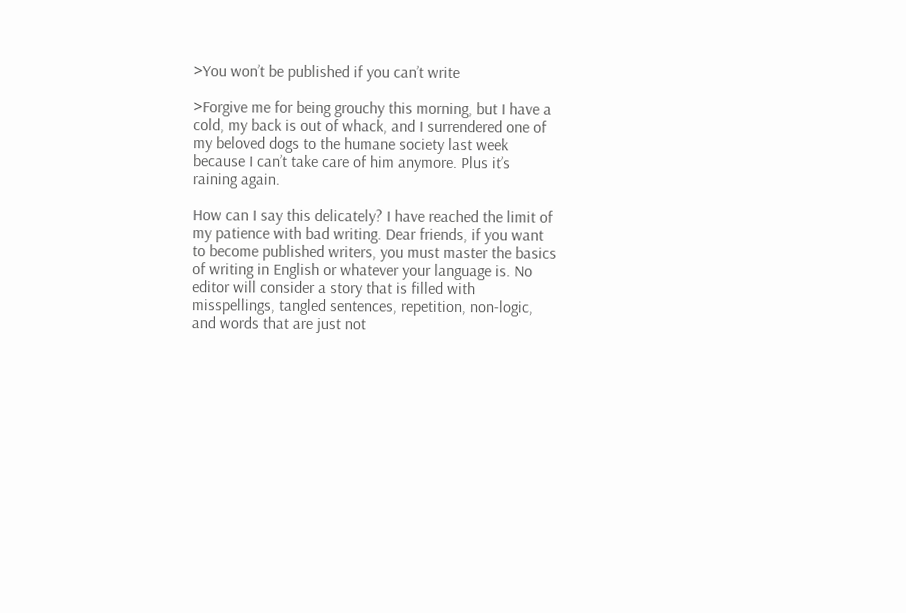>You won’t be published if you can’t write

>Forgive me for being grouchy this morning, but I have a cold, my back is out of whack, and I surrendered one of my beloved dogs to the humane society last week because I can’t take care of him anymore. Plus it’s raining again.

How can I say this delicately? I have reached the limit of my patience with bad writing. Dear friends, if you want to become published writers, you must master the basics of writing in English or whatever your language is. No editor will consider a story that is filled with misspellings, tangled sentences, repetition, non-logic, and words that are just not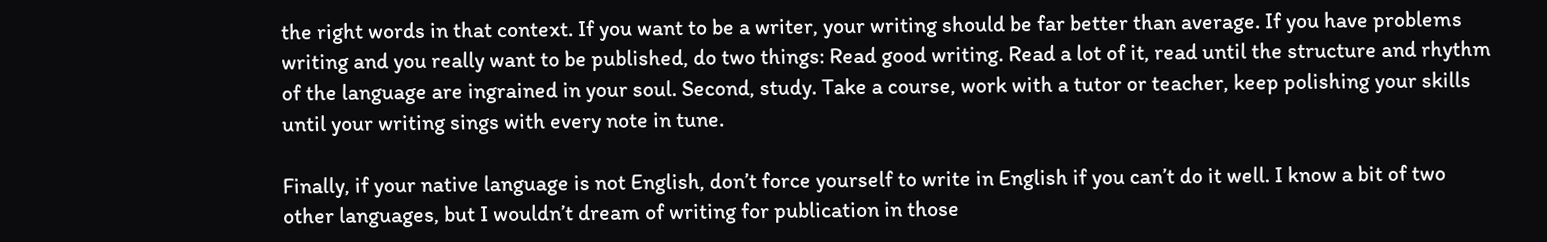the right words in that context. If you want to be a writer, your writing should be far better than average. If you have problems writing and you really want to be published, do two things: Read good writing. Read a lot of it, read until the structure and rhythm of the language are ingrained in your soul. Second, study. Take a course, work with a tutor or teacher, keep polishing your skills until your writing sings with every note in tune.

Finally, if your native language is not English, don’t force yourself to write in English if you can’t do it well. I know a bit of two other languages, but I wouldn’t dream of writing for publication in those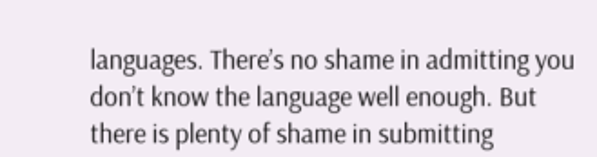languages. There’s no shame in admitting you don’t know the language well enough. But there is plenty of shame in submitting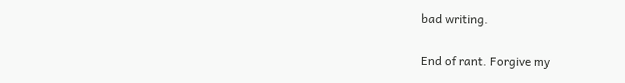bad writing.

End of rant. Forgive my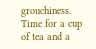grouchiness. Time for a cup of tea and a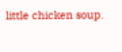little chicken soup.